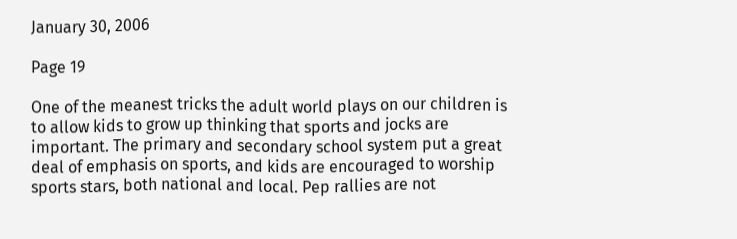January 30, 2006

Page 19

One of the meanest tricks the adult world plays on our children is to allow kids to grow up thinking that sports and jocks are important. The primary and secondary school system put a great deal of emphasis on sports, and kids are encouraged to worship sports stars, both national and local. Pep rallies are not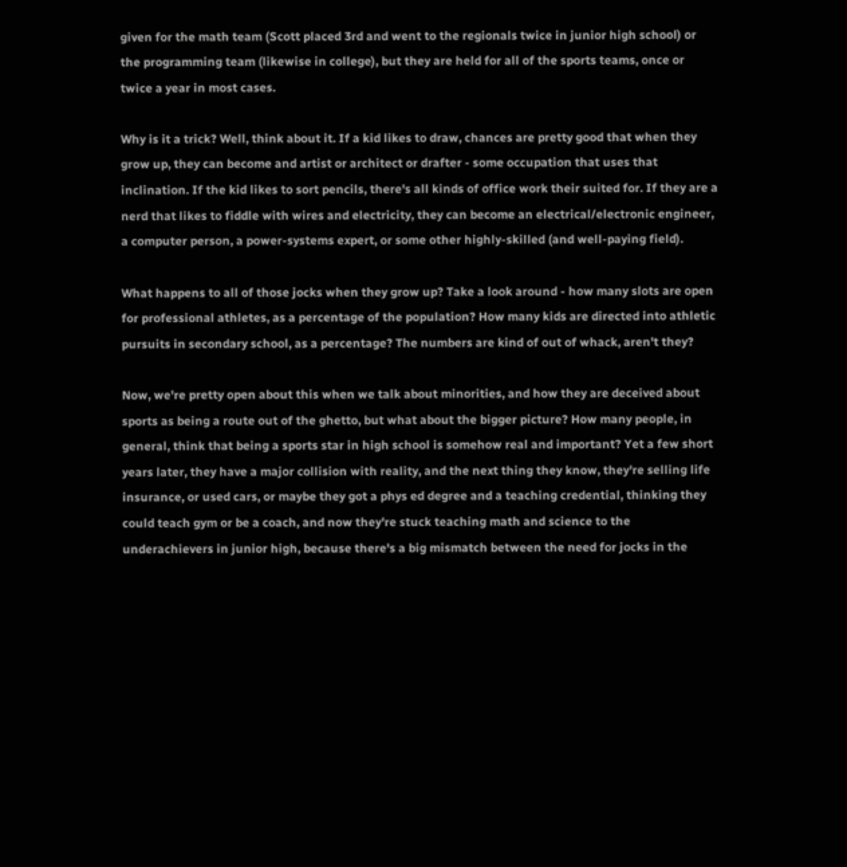given for the math team (Scott placed 3rd and went to the regionals twice in junior high school) or the programming team (likewise in college), but they are held for all of the sports teams, once or twice a year in most cases.

Why is it a trick? Well, think about it. If a kid likes to draw, chances are pretty good that when they grow up, they can become and artist or architect or drafter - some occupation that uses that inclination. If the kid likes to sort pencils, there's all kinds of office work their suited for. If they are a nerd that likes to fiddle with wires and electricity, they can become an electrical/electronic engineer, a computer person, a power-systems expert, or some other highly-skilled (and well-paying field).

What happens to all of those jocks when they grow up? Take a look around - how many slots are open for professional athletes, as a percentage of the population? How many kids are directed into athletic pursuits in secondary school, as a percentage? The numbers are kind of out of whack, aren't they?

Now, we're pretty open about this when we talk about minorities, and how they are deceived about sports as being a route out of the ghetto, but what about the bigger picture? How many people, in general, think that being a sports star in high school is somehow real and important? Yet a few short years later, they have a major collision with reality, and the next thing they know, they're selling life insurance, or used cars, or maybe they got a phys ed degree and a teaching credential, thinking they could teach gym or be a coach, and now they're stuck teaching math and science to the underachievers in junior high, because there's a big mismatch between the need for jocks in the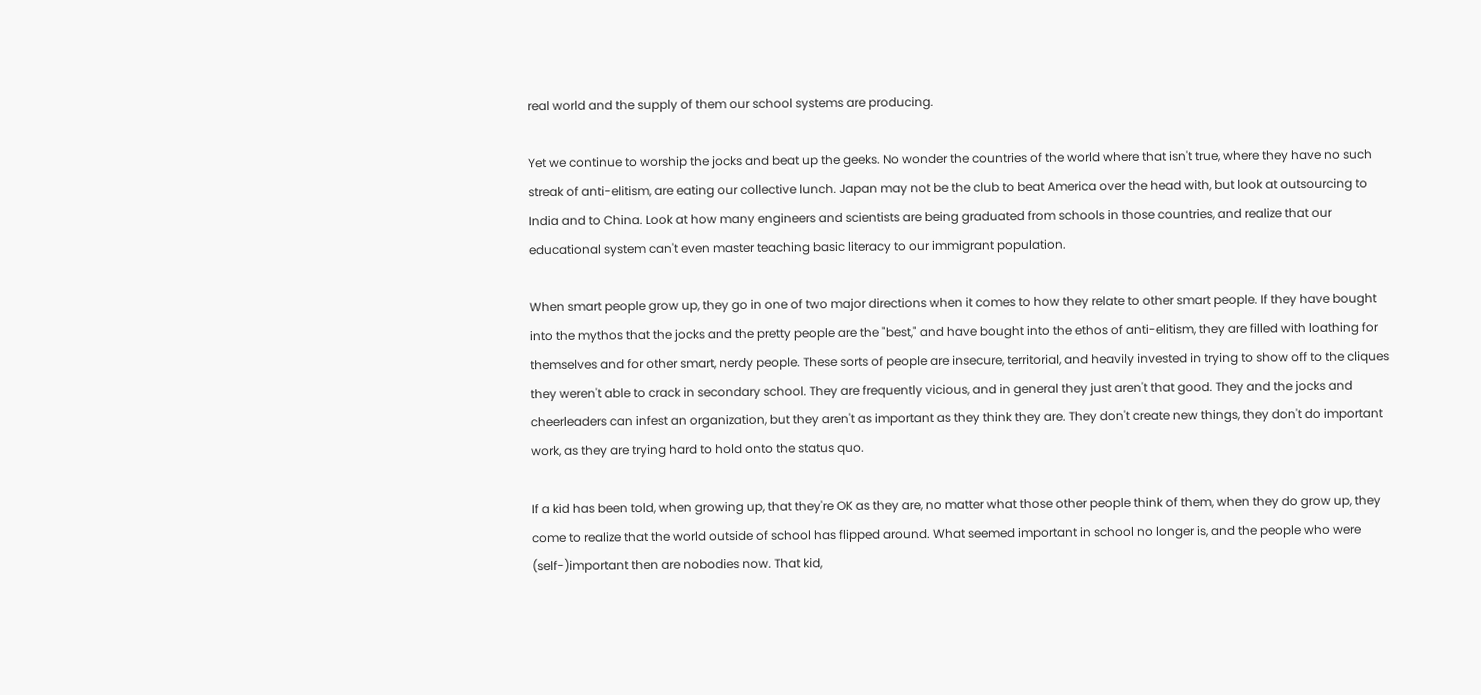real world and the supply of them our school systems are producing.

Yet we continue to worship the jocks and beat up the geeks. No wonder the countries of the world where that isn't true, where they have no such streak of anti-elitism, are eating our collective lunch. Japan may not be the club to beat America over the head with, but look at outsourcing to India and to China. Look at how many engineers and scientists are being graduated from schools in those countries, and realize that our educational system can't even master teaching basic literacy to our immigrant population.

When smart people grow up, they go in one of two major directions when it comes to how they relate to other smart people. If they have bought into the mythos that the jocks and the pretty people are the "best," and have bought into the ethos of anti-elitism, they are filled with loathing for themselves and for other smart, nerdy people. These sorts of people are insecure, territorial, and heavily invested in trying to show off to the cliques they weren't able to crack in secondary school. They are frequently vicious, and in general they just aren't that good. They and the jocks and cheerleaders can infest an organization, but they aren't as important as they think they are. They don't create new things, they don't do important work, as they are trying hard to hold onto the status quo.

If a kid has been told, when growing up, that they're OK as they are, no matter what those other people think of them, when they do grow up, they come to realize that the world outside of school has flipped around. What seemed important in school no longer is, and the people who were (self-)important then are nobodies now. That kid,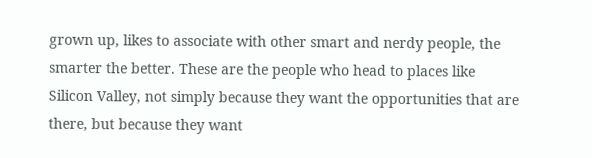grown up, likes to associate with other smart and nerdy people, the smarter the better. These are the people who head to places like Silicon Valley, not simply because they want the opportunities that are there, but because they want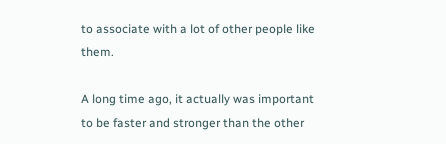to associate with a lot of other people like them.

A long time ago, it actually was important to be faster and stronger than the other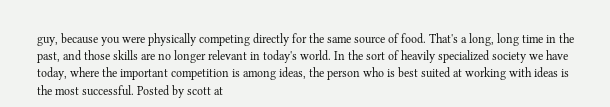guy, because you were physically competing directly for the same source of food. That's a long, long time in the past, and those skills are no longer relevant in today's world. In the sort of heavily specialized society we have today, where the important competition is among ideas, the person who is best suited at working with ideas is the most successful. Posted by scott at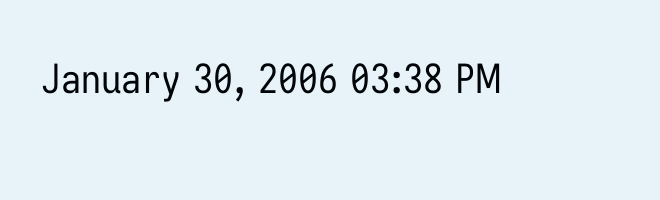January 30, 2006 03:38 PM